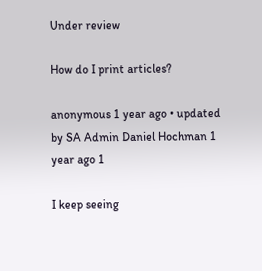Under review

How do I print articles?

anonymous 1 year ago • updated by SA Admin Daniel Hochman 1 year ago 1

I keep seeing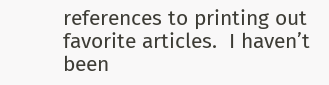references to printing out favorite articles.  I haven’t been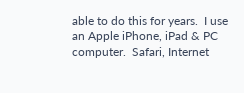able to do this for years.  I use an Apple iPhone, iPad & PC computer.  Safari, Internet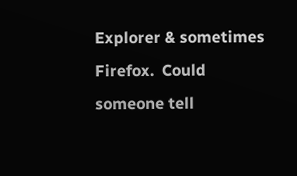Explorer & sometimes Firefox.  Could someone tell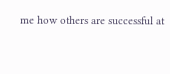me how others are successful at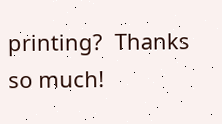printing?  Thanks so much!